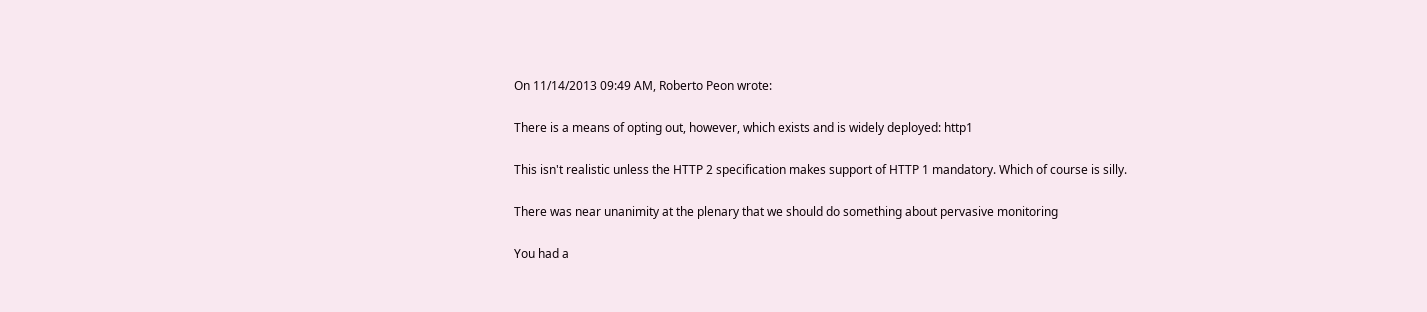On 11/14/2013 09:49 AM, Roberto Peon wrote:

There is a means of opting out, however, which exists and is widely deployed: http1

This isn't realistic unless the HTTP 2 specification makes support of HTTP 1 mandatory. Which of course is silly.

There was near unanimity at the plenary that we should do something about pervasive monitoring

You had a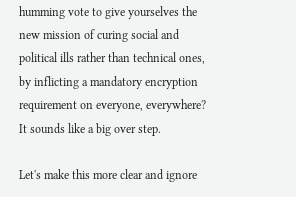humming vote to give yourselves the new mission of curing social and political ills rather than technical ones, by inflicting a mandatory encryption requirement on everyone, everywhere? It sounds like a big over step.

Let's make this more clear and ignore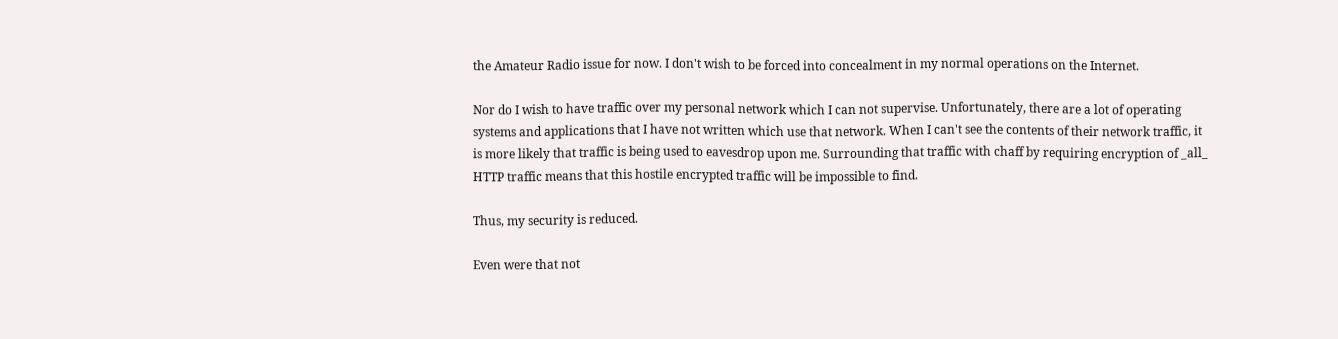the Amateur Radio issue for now. I don't wish to be forced into concealment in my normal operations on the Internet.

Nor do I wish to have traffic over my personal network which I can not supervise. Unfortunately, there are a lot of operating systems and applications that I have not written which use that network. When I can't see the contents of their network traffic, it is more likely that traffic is being used to eavesdrop upon me. Surrounding that traffic with chaff by requiring encryption of _all_ HTTP traffic means that this hostile encrypted traffic will be impossible to find.

Thus, my security is reduced.

Even were that not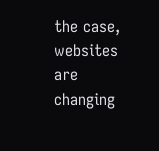the case, websites are changing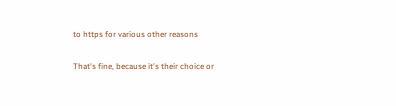to https for various other reasons

That's fine, because it's their choice or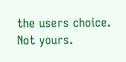the users choice. Not yours.